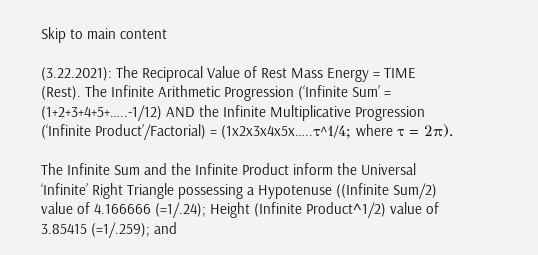Skip to main content

(3.22.2021): The Reciprocal Value of Rest Mass Energy = TIME (Rest). The Infinite Arithmetic Progression (‘Infinite Sum’ = (1+2+3+4+5+…..-1/12) AND the Infinite Multiplicative Progression (‘Infinite Product’/Factorial) = (1x2x3x4x5x…..τ^1/4; where τ = 2π).

The Infinite Sum and the Infinite Product inform the Universal ‘Infinite’ Right Triangle possessing a Hypotenuse ((Infinite Sum/2) value of 4.166666 (=1/.24); Height (Infinite Product^1/2) value of 3.85415 (=1/.259); and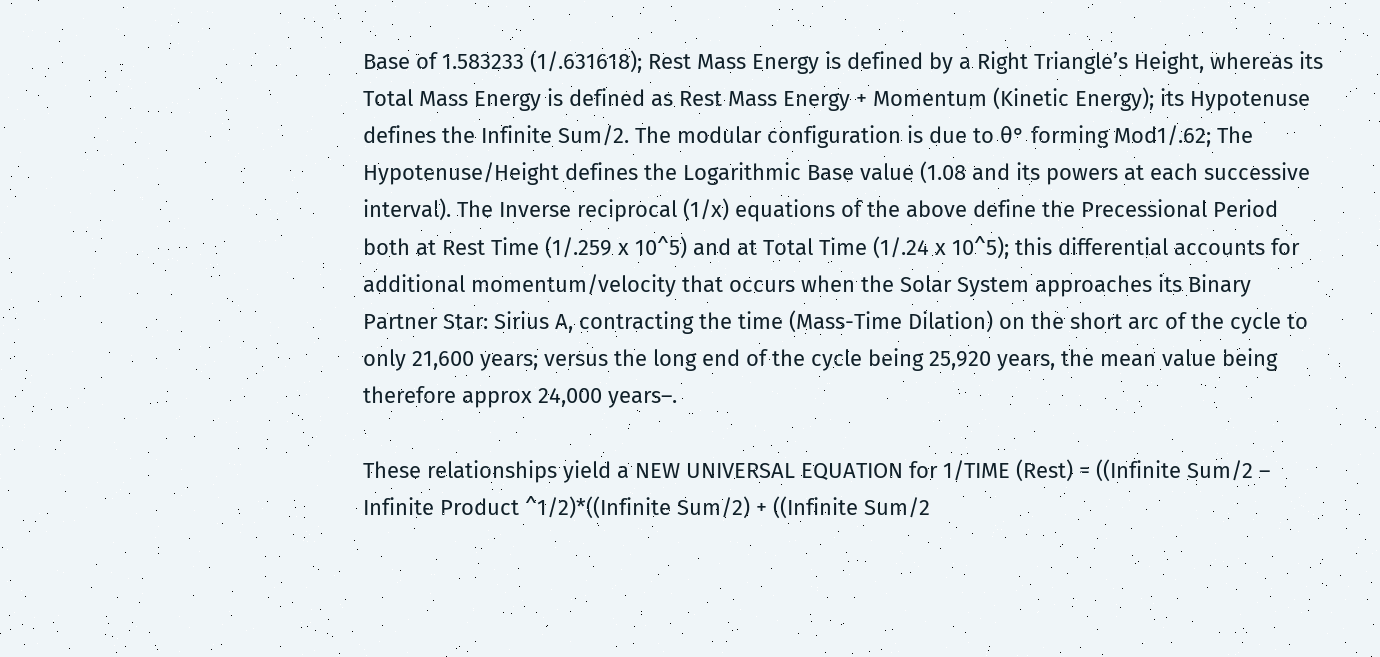Base of 1.583233 (1/.631618); Rest Mass Energy is defined by a Right Triangle’s Height, whereas its Total Mass Energy is defined as Rest Mass Energy + Momentum (Kinetic Energy); its Hypotenuse defines the Infinite Sum/2. The modular configuration is due to θ° forming Mod1/.62; The Hypotenuse/Height defines the Logarithmic Base value (1.08 and its powers at each successive interval). The Inverse reciprocal (1/x) equations of the above define the Precessional Period both at Rest Time (1/.259 x 10^5) and at Total Time (1/.24 x 10^5); this differential accounts for additional momentum/velocity that occurs when the Solar System approaches its Binary Partner Star: Sirius A, contracting the time (Mass-Time Dilation) on the short arc of the cycle to only 21,600 years; versus the long end of the cycle being 25,920 years, the mean value being therefore approx 24,000 years–.

These relationships yield a NEW UNIVERSAL EQUATION for 1/TIME (Rest) = ((Infinite Sum/2 – Infinite Product ^1/2)*((Infinite Sum/2) + ((Infinite Sum/2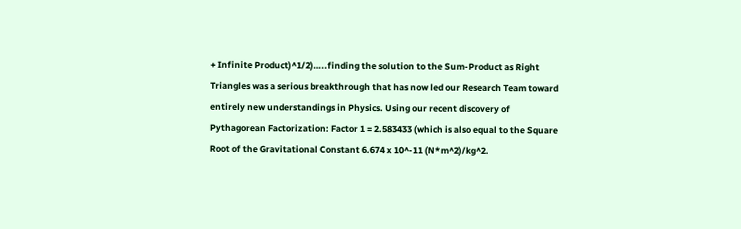+ Infinite Product)^1/2)…..finding the solution to the Sum-Product as Right Triangles was a serious breakthrough that has now led our Research Team toward entirely new understandings in Physics. Using our recent discovery of Pythagorean Factorization: Factor 1 = 2.583433 (which is also equal to the Square Root of the Gravitational Constant 6.674 x 10^-11 (N*m^2)/kg^2.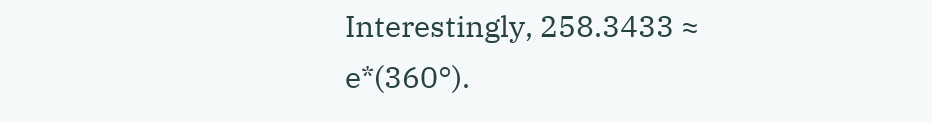Interestingly, 258.3433 ≈ e*(360°).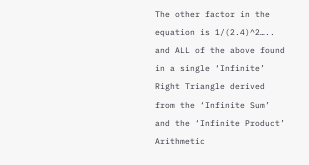The other factor in the equation is 1/(2.4)^2….. and ALL of the above found in a single ‘Infinite’ Right Triangle derived from the ‘Infinite Sum’ and the ‘Infinite Product’ Arithmetic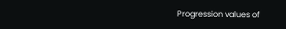Progression values of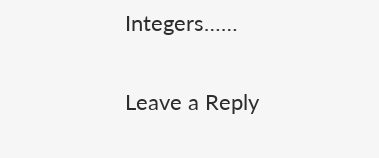Integers……

Leave a Reply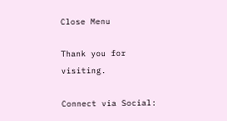Close Menu

Thank you for visiting.

Connect via Social: